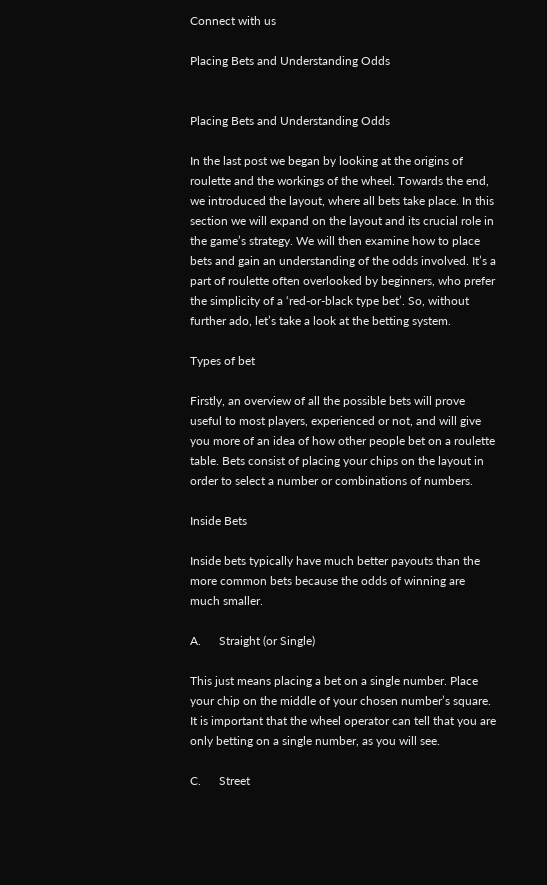Connect with us

Placing Bets and Understanding Odds


Placing Bets and Understanding Odds

In the last post we began by looking at the origins of roulette and the workings of the wheel. Towards the end, we introduced the layout, where all bets take place. In this section we will expand on the layout and its crucial role in the game’s strategy. We will then examine how to place bets and gain an understanding of the odds involved. It’s a part of roulette often overlooked by beginners, who prefer the simplicity of a ‘red-or-black type bet’. So, without further ado, let’s take a look at the betting system.

Types of bet

Firstly, an overview of all the possible bets will prove useful to most players, experienced or not, and will give you more of an idea of how other people bet on a roulette table. Bets consist of placing your chips on the layout in order to select a number or combinations of numbers.

Inside Bets

Inside bets typically have much better payouts than the more common bets because the odds of winning are much smaller.

A.      Straight (or Single)

This just means placing a bet on a single number. Place your chip on the middle of your chosen number’s square. It is important that the wheel operator can tell that you are only betting on a single number, as you will see.

C.      Street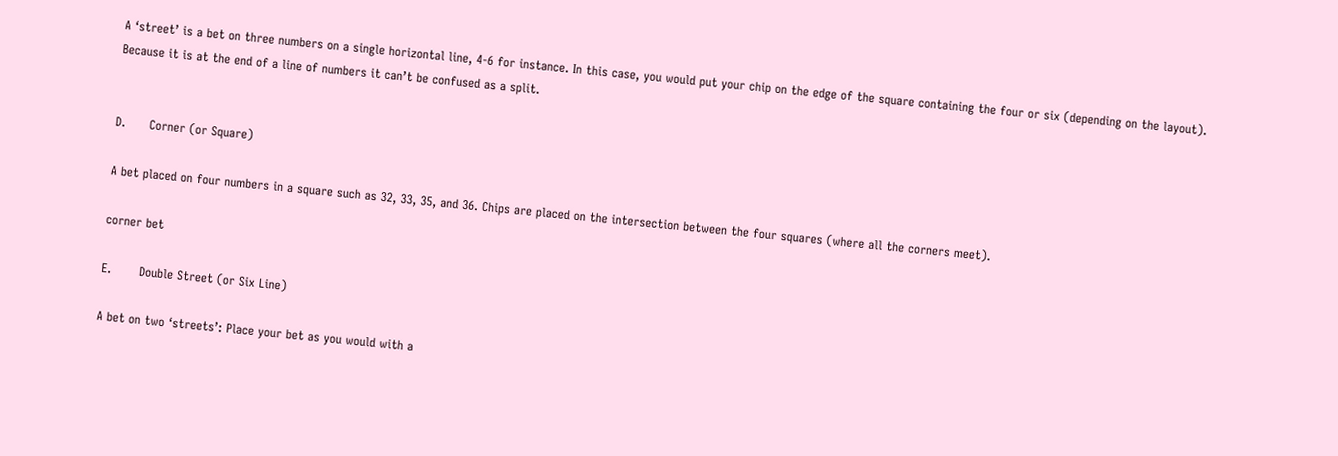A ‘street’ is a bet on three numbers on a single horizontal line, 4-6 for instance. In this case, you would put your chip on the edge of the square containing the four or six (depending on the layout). Because it is at the end of a line of numbers it can’t be confused as a split.


D.      Corner (or Square)

A bet placed on four numbers in a square such as 32, 33, 35, and 36. Chips are placed on the intersection between the four squares (where all the corners meet).

corner bet

E.       Double Street (or Six Line)

A bet on two ‘streets’: Place your bet as you would with a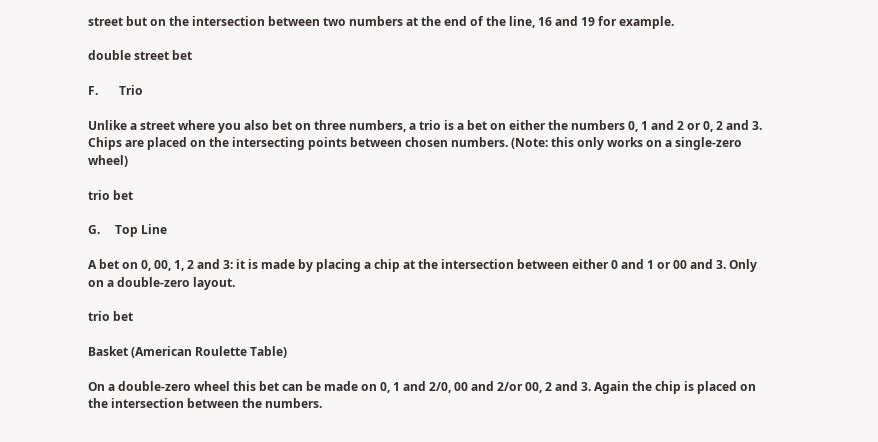street but on the intersection between two numbers at the end of the line, 16 and 19 for example.

double street bet

F.       Trio

Unlike a street where you also bet on three numbers, a trio is a bet on either the numbers 0, 1 and 2 or 0, 2 and 3. Chips are placed on the intersecting points between chosen numbers. (Note: this only works on a single-zero wheel)

trio bet

G.     Top Line

A bet on 0, 00, 1, 2 and 3: it is made by placing a chip at the intersection between either 0 and 1 or 00 and 3. Only on a double-zero layout.

trio bet

Basket (American Roulette Table)

On a double-zero wheel this bet can be made on 0, 1 and 2/0, 00 and 2/or 00, 2 and 3. Again the chip is placed on the intersection between the numbers.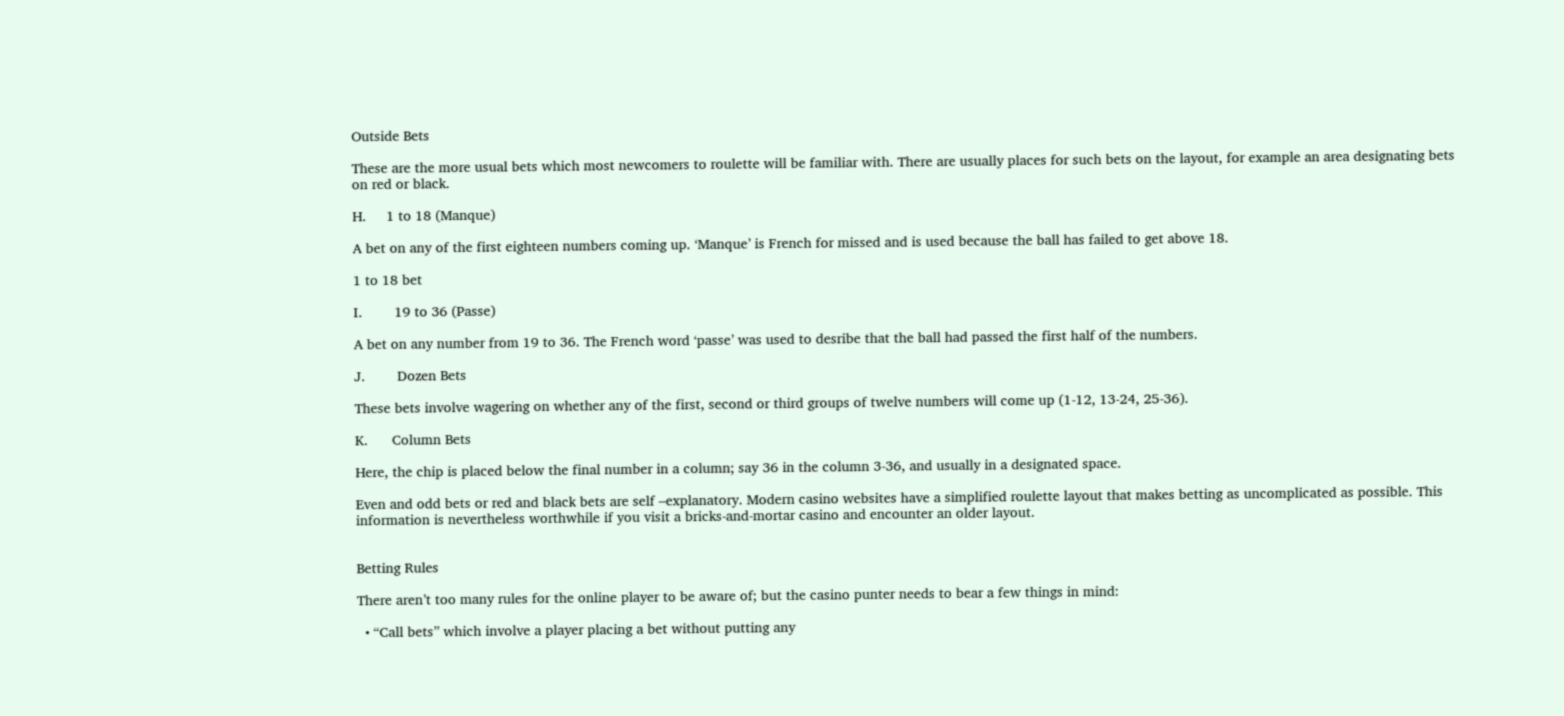Outside Bets

These are the more usual bets which most newcomers to roulette will be familiar with. There are usually places for such bets on the layout, for example an area designating bets on red or black.

H.     1 to 18 (Manque)

A bet on any of the first eighteen numbers coming up. ‘Manque’ is French for missed and is used because the ball has failed to get above 18.

1 to 18 bet

I.        19 to 36 (Passe)

A bet on any number from 19 to 36. The French word ‘passe’ was used to desribe that the ball had passed the first half of the numbers.

J.        Dozen Bets

These bets involve wagering on whether any of the first, second or third groups of twelve numbers will come up (1-12, 13-24, 25-36).

K.      Column Bets

Here, the chip is placed below the final number in a column; say 36 in the column 3-36, and usually in a designated space.

Even and odd bets or red and black bets are self –explanatory. Modern casino websites have a simplified roulette layout that makes betting as uncomplicated as possible. This information is nevertheless worthwhile if you visit a bricks-and-mortar casino and encounter an older layout.


Betting Rules

There aren’t too many rules for the online player to be aware of; but the casino punter needs to bear a few things in mind:

  • “Call bets” which involve a player placing a bet without putting any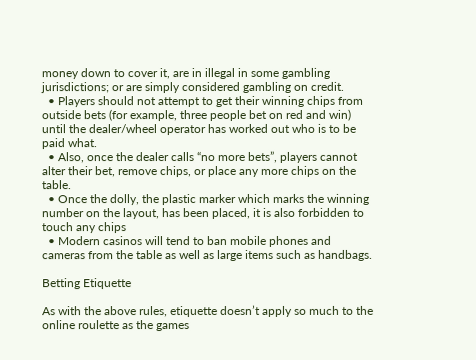money down to cover it, are in illegal in some gambling jurisdictions; or are simply considered gambling on credit.
  • Players should not attempt to get their winning chips from outside bets (for example, three people bet on red and win) until the dealer/wheel operator has worked out who is to be paid what.
  • Also, once the dealer calls “no more bets”, players cannot alter their bet, remove chips, or place any more chips on the table.
  • Once the dolly, the plastic marker which marks the winning number on the layout, has been placed, it is also forbidden to touch any chips
  • Modern casinos will tend to ban mobile phones and cameras from the table as well as large items such as handbags.

Betting Etiquette

As with the above rules, etiquette doesn’t apply so much to the online roulette as the games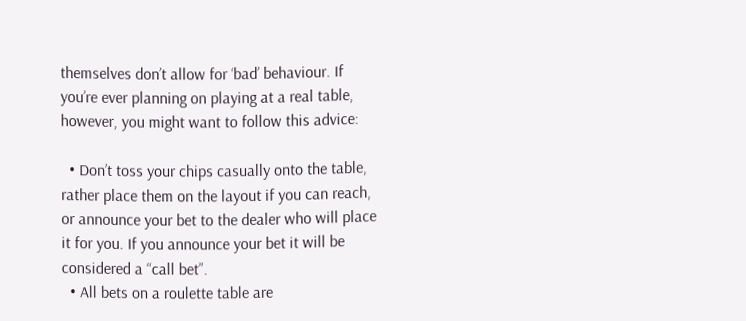themselves don’t allow for ‘bad’ behaviour. If you’re ever planning on playing at a real table, however, you might want to follow this advice:

  • Don’t toss your chips casually onto the table, rather place them on the layout if you can reach, or announce your bet to the dealer who will place it for you. If you announce your bet it will be considered a “call bet”.
  • All bets on a roulette table are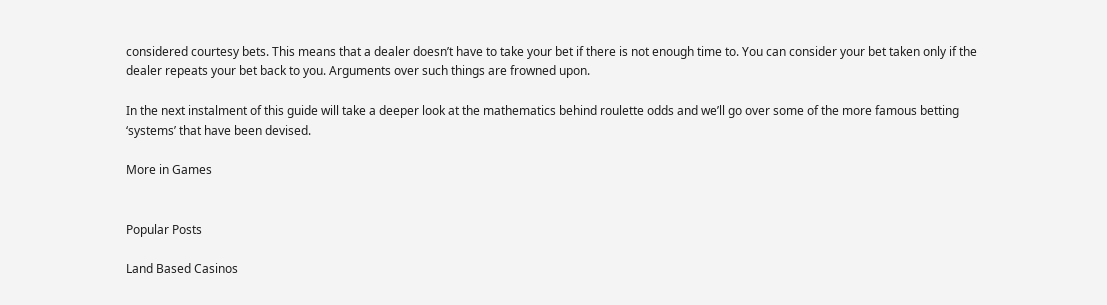considered courtesy bets. This means that a dealer doesn’t have to take your bet if there is not enough time to. You can consider your bet taken only if the dealer repeats your bet back to you. Arguments over such things are frowned upon.

In the next instalment of this guide will take a deeper look at the mathematics behind roulette odds and we’ll go over some of the more famous betting ‘systems’ that have been devised.

More in Games


Popular Posts

Land Based Casinos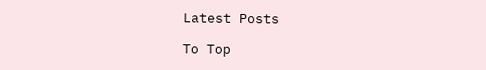Latest Posts

To Top